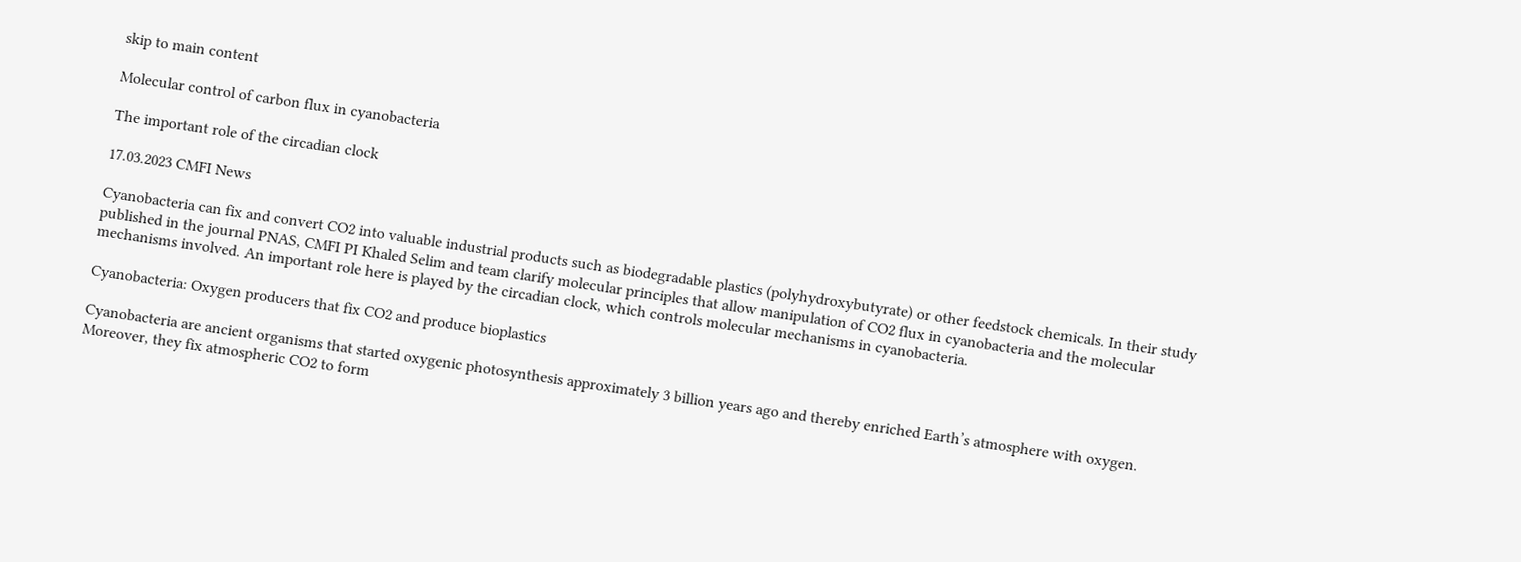skip to main content

Molecular control of carbon flux in cyanobacteria

The important role of the circadian clock

17.03.2023 CMFI News

Cyanobacteria can fix and convert CO2 into valuable industrial products such as biodegradable plastics (polyhydroxybutyrate) or other feedstock chemicals. In their study published in the journal PNAS, CMFI PI Khaled Selim and team clarify molecular principles that allow manipulation of CO2 flux in cyanobacteria and the molecular mechanisms involved. An important role here is played by the circadian clock, which controls molecular mechanisms in cyanobacteria.

Cyanobacteria: Oxygen producers that fix CO2 and produce bioplastics

Cyanobacteria are ancient organisms that started oxygenic photosynthesis approximately 3 billion years ago and thereby enriched Earth’s atmosphere with oxygen. Moreover, they fix atmospheric CO2 to form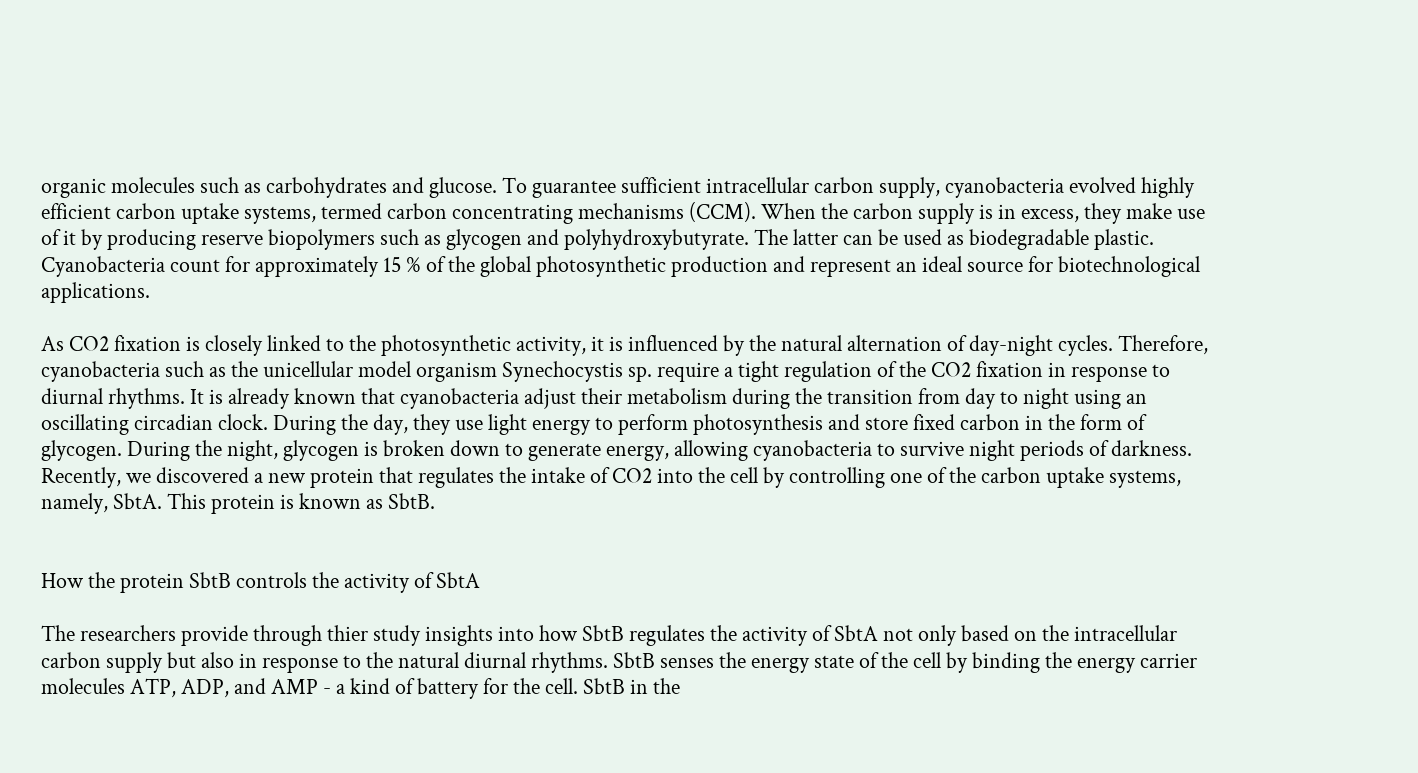organic molecules such as carbohydrates and glucose. To guarantee sufficient intracellular carbon supply, cyanobacteria evolved highly efficient carbon uptake systems, termed carbon concentrating mechanisms (CCM). When the carbon supply is in excess, they make use of it by producing reserve biopolymers such as glycogen and polyhydroxybutyrate. The latter can be used as biodegradable plastic. Cyanobacteria count for approximately 15 % of the global photosynthetic production and represent an ideal source for biotechnological applications.

As CO2 fixation is closely linked to the photosynthetic activity, it is influenced by the natural alternation of day-night cycles. Therefore, cyanobacteria such as the unicellular model organism Synechocystis sp. require a tight regulation of the CO2 fixation in response to diurnal rhythms. It is already known that cyanobacteria adjust their metabolism during the transition from day to night using an oscillating circadian clock. During the day, they use light energy to perform photosynthesis and store fixed carbon in the form of glycogen. During the night, glycogen is broken down to generate energy, allowing cyanobacteria to survive night periods of darkness. Recently, we discovered a new protein that regulates the intake of CO2 into the cell by controlling one of the carbon uptake systems, namely, SbtA. This protein is known as SbtB.


How the protein SbtB controls the activity of SbtA

The researchers provide through thier study insights into how SbtB regulates the activity of SbtA not only based on the intracellular carbon supply but also in response to the natural diurnal rhythms. SbtB senses the energy state of the cell by binding the energy carrier molecules ATP, ADP, and AMP - a kind of battery for the cell. SbtB in the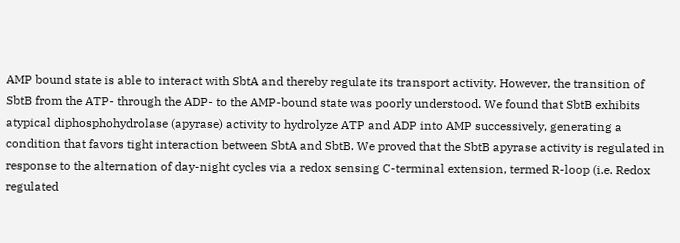AMP bound state is able to interact with SbtA and thereby regulate its transport activity. However, the transition of SbtB from the ATP- through the ADP- to the AMP-bound state was poorly understood. We found that SbtB exhibits atypical diphosphohydrolase (apyrase) activity to hydrolyze ATP and ADP into AMP successively, generating a condition that favors tight interaction between SbtA and SbtB. We proved that the SbtB apyrase activity is regulated in response to the alternation of day-night cycles via a redox sensing C-terminal extension, termed R-loop (i.e. Redox regulated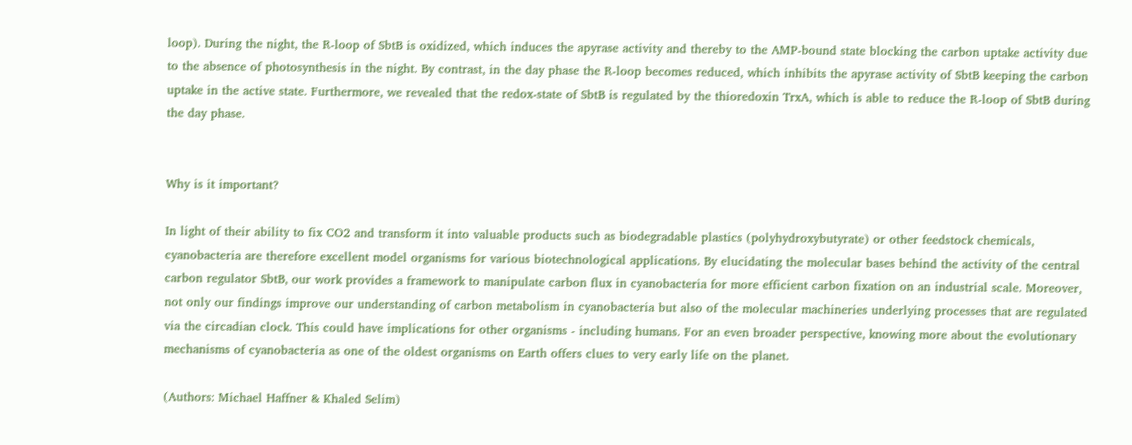loop). During the night, the R-loop of SbtB is oxidized, which induces the apyrase activity and thereby to the AMP-bound state blocking the carbon uptake activity due to the absence of photosynthesis in the night. By contrast, in the day phase the R-loop becomes reduced, which inhibits the apyrase activity of SbtB keeping the carbon uptake in the active state. Furthermore, we revealed that the redox-state of SbtB is regulated by the thioredoxin TrxA, which is able to reduce the R-loop of SbtB during the day phase.


Why is it important?

In light of their ability to fix CO2 and transform it into valuable products such as biodegradable plastics (polyhydroxybutyrate) or other feedstock chemicals, cyanobacteria are therefore excellent model organisms for various biotechnological applications. By elucidating the molecular bases behind the activity of the central carbon regulator SbtB, our work provides a framework to manipulate carbon flux in cyanobacteria for more efficient carbon fixation on an industrial scale. Moreover, not only our findings improve our understanding of carbon metabolism in cyanobacteria but also of the molecular machineries underlying processes that are regulated via the circadian clock. This could have implications for other organisms - including humans. For an even broader perspective, knowing more about the evolutionary mechanisms of cyanobacteria as one of the oldest organisms on Earth offers clues to very early life on the planet.

(Authors: Michael Haffner & Khaled Selim)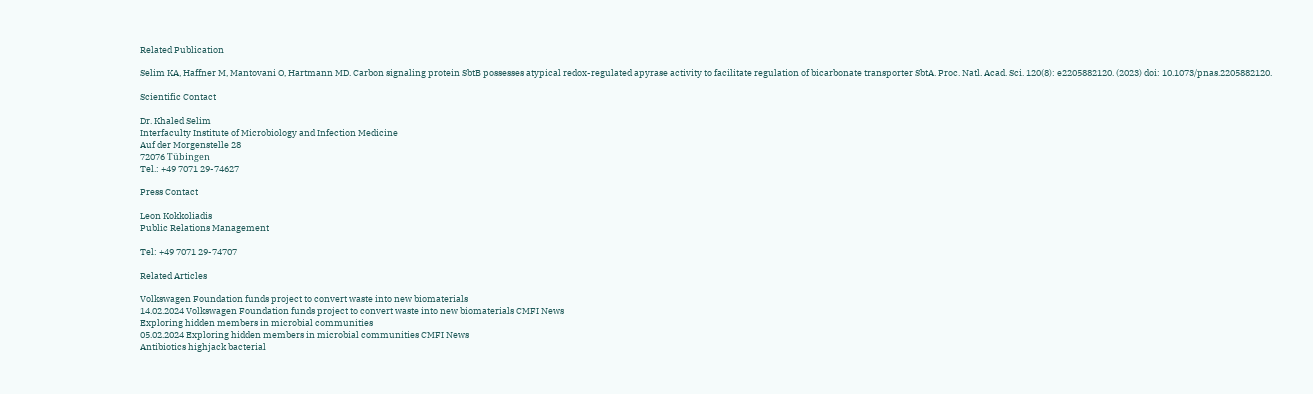Related Publication

Selim KA, Haffner M, Mantovani O, Hartmann MD. Carbon signaling protein SbtB possesses atypical redox-regulated apyrase activity to facilitate regulation of bicarbonate transporter SbtA. Proc. Natl. Acad. Sci. 120(8): e2205882120. (2023) doi: 10.1073/pnas.2205882120.

Scientific Contact

Dr. Khaled Selim
Interfaculty Institute of Microbiology and Infection Medicine
Auf der Morgenstelle 28
72076 Tübingen
Tel.: +49 7071 29-74627

Press Contact

Leon Kokkoliadis
Public Relations Management

Tel: +49 7071 29-74707

Related Articles

Volkswagen Foundation funds project to convert waste into new biomaterials
14.02.2024 Volkswagen Foundation funds project to convert waste into new biomaterials CMFI News
Exploring hidden members in microbial communities
05.02.2024 Exploring hidden members in microbial communities CMFI News
Antibiotics highjack bacterial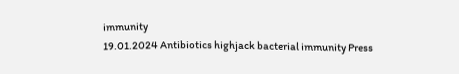immunity
19.01.2024 Antibiotics highjack bacterial immunity Press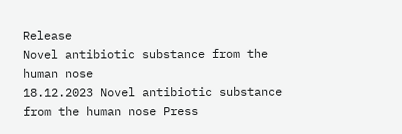Release
Novel antibiotic substance from the human nose
18.12.2023 Novel antibiotic substance from the human nose Press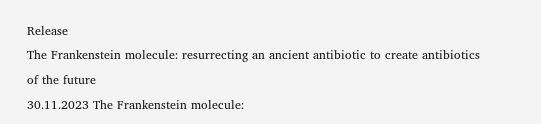Release
The Frankenstein molecule: resurrecting an ancient antibiotic to create antibiotics of the future
30.11.2023 The Frankenstein molecule: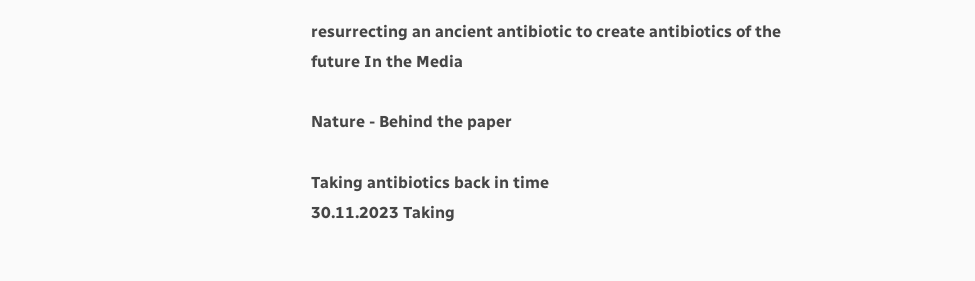resurrecting an ancient antibiotic to create antibiotics of the future In the Media

Nature - Behind the paper

Taking antibiotics back in time
30.11.2023 Taking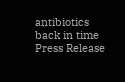antibiotics back in time Press Release